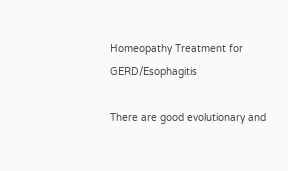Homeopathy Treatment for GERD/Esophagitis

There are good evolutionary and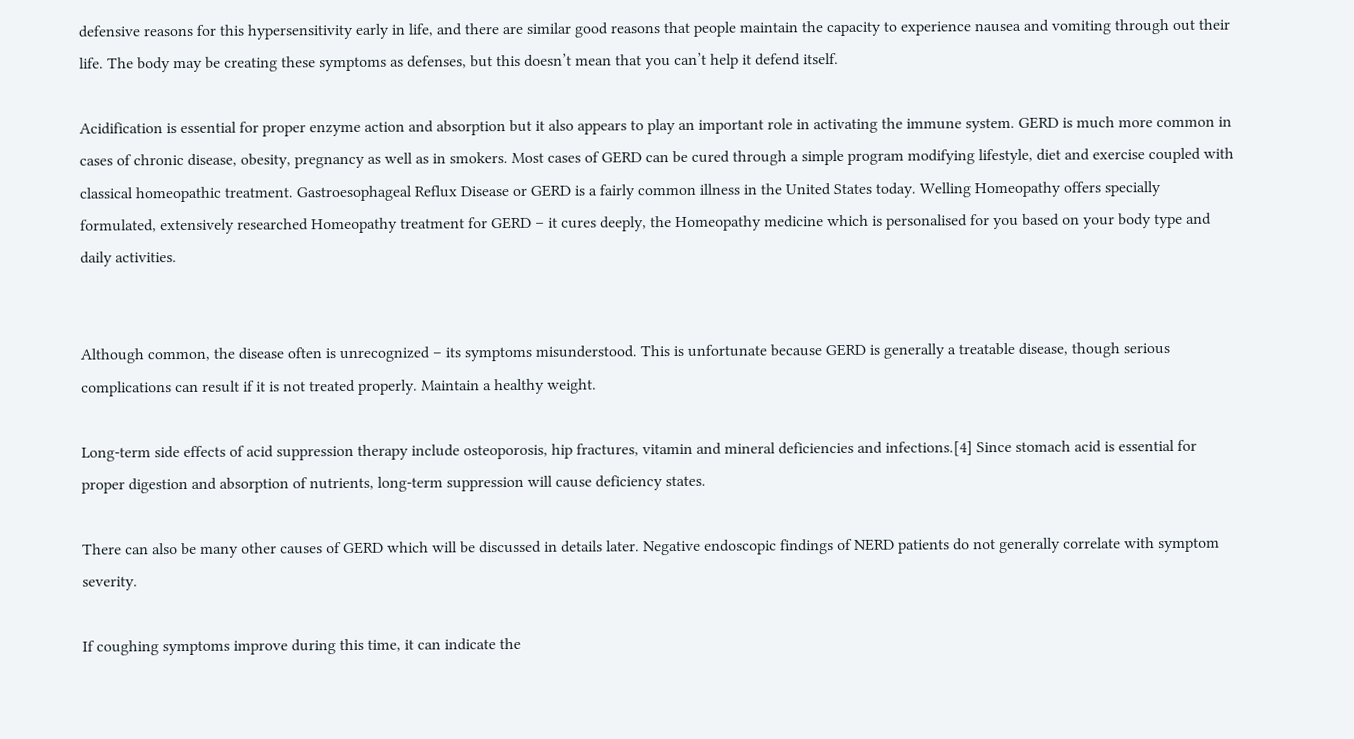defensive reasons for this hypersensitivity early in life, and there are similar good reasons that people maintain the capacity to experience nausea and vomiting through out their life. The body may be creating these symptoms as defenses, but this doesn’t mean that you can’t help it defend itself.

Acidification is essential for proper enzyme action and absorption but it also appears to play an important role in activating the immune system. GERD is much more common in cases of chronic disease, obesity, pregnancy as well as in smokers. Most cases of GERD can be cured through a simple program modifying lifestyle, diet and exercise coupled with classical homeopathic treatment. Gastroesophageal Reflux Disease or GERD is a fairly common illness in the United States today. Welling Homeopathy offers specially formulated, extensively researched Homeopathy treatment for GERD – it cures deeply, the Homeopathy medicine which is personalised for you based on your body type and daily activities.


Although common, the disease often is unrecognized – its symptoms misunderstood. This is unfortunate because GERD is generally a treatable disease, though serious complications can result if it is not treated properly. Maintain a healthy weight.

Long-term side effects of acid suppression therapy include osteoporosis, hip fractures, vitamin and mineral deficiencies and infections.[4] Since stomach acid is essential for proper digestion and absorption of nutrients, long-term suppression will cause deficiency states.

There can also be many other causes of GERD which will be discussed in details later. Negative endoscopic findings of NERD patients do not generally correlate with symptom severity.

If coughing symptoms improve during this time, it can indicate the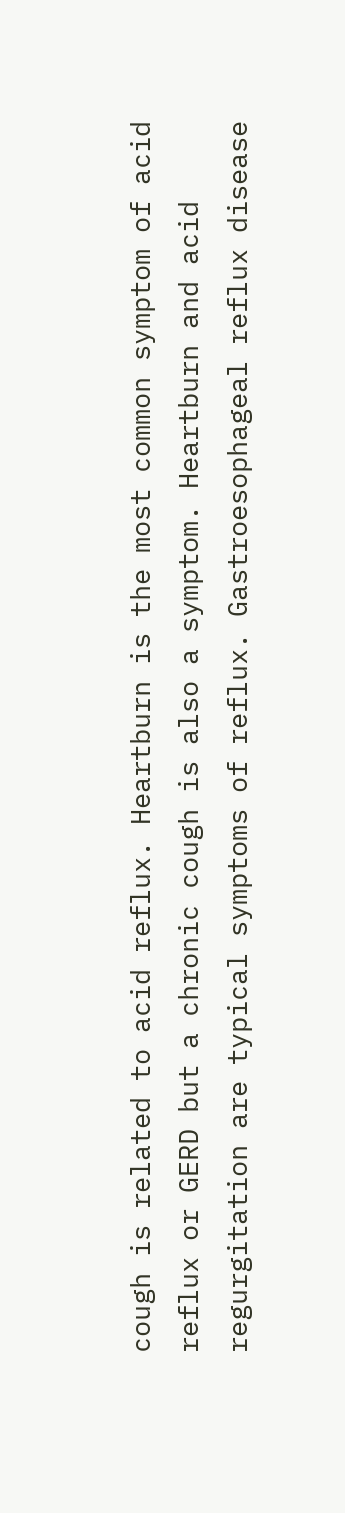cough is related to acid reflux. Heartburn is the most common symptom of acid reflux or GERD but a chronic cough is also a symptom. Heartburn and acid regurgitation are typical symptoms of reflux. Gastroesophageal reflux disease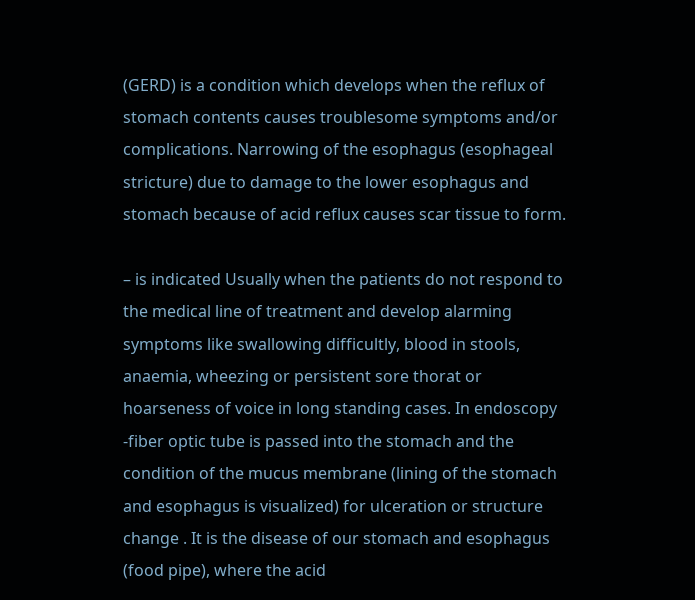(GERD) is a condition which develops when the reflux of stomach contents causes troublesome symptoms and/or complications. Narrowing of the esophagus (esophageal stricture) due to damage to the lower esophagus and stomach because of acid reflux causes scar tissue to form.

– is indicated Usually when the patients do not respond to the medical line of treatment and develop alarming symptoms like swallowing difficultly, blood in stools, anaemia, wheezing or persistent sore thorat or hoarseness of voice in long standing cases. In endoscopy -fiber optic tube is passed into the stomach and the condition of the mucus membrane (lining of the stomach and esophagus is visualized) for ulceration or structure change . It is the disease of our stomach and esophagus (food pipe), where the acid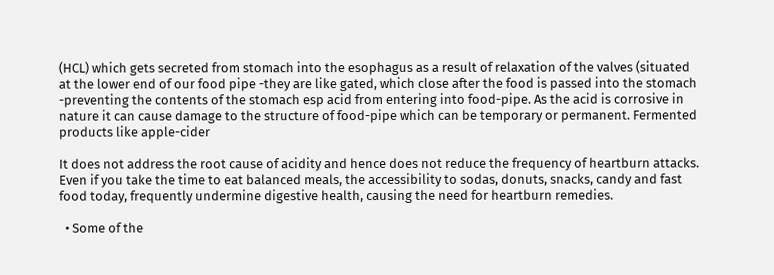(HCL) which gets secreted from stomach into the esophagus as a result of relaxation of the valves (situated at the lower end of our food pipe -they are like gated, which close after the food is passed into the stomach -preventing the contents of the stomach esp acid from entering into food-pipe. As the acid is corrosive in nature it can cause damage to the structure of food-pipe which can be temporary or permanent. Fermented products like apple-cider

It does not address the root cause of acidity and hence does not reduce the frequency of heartburn attacks. Even if you take the time to eat balanced meals, the accessibility to sodas, donuts, snacks, candy and fast food today, frequently undermine digestive health, causing the need for heartburn remedies.

  • Some of the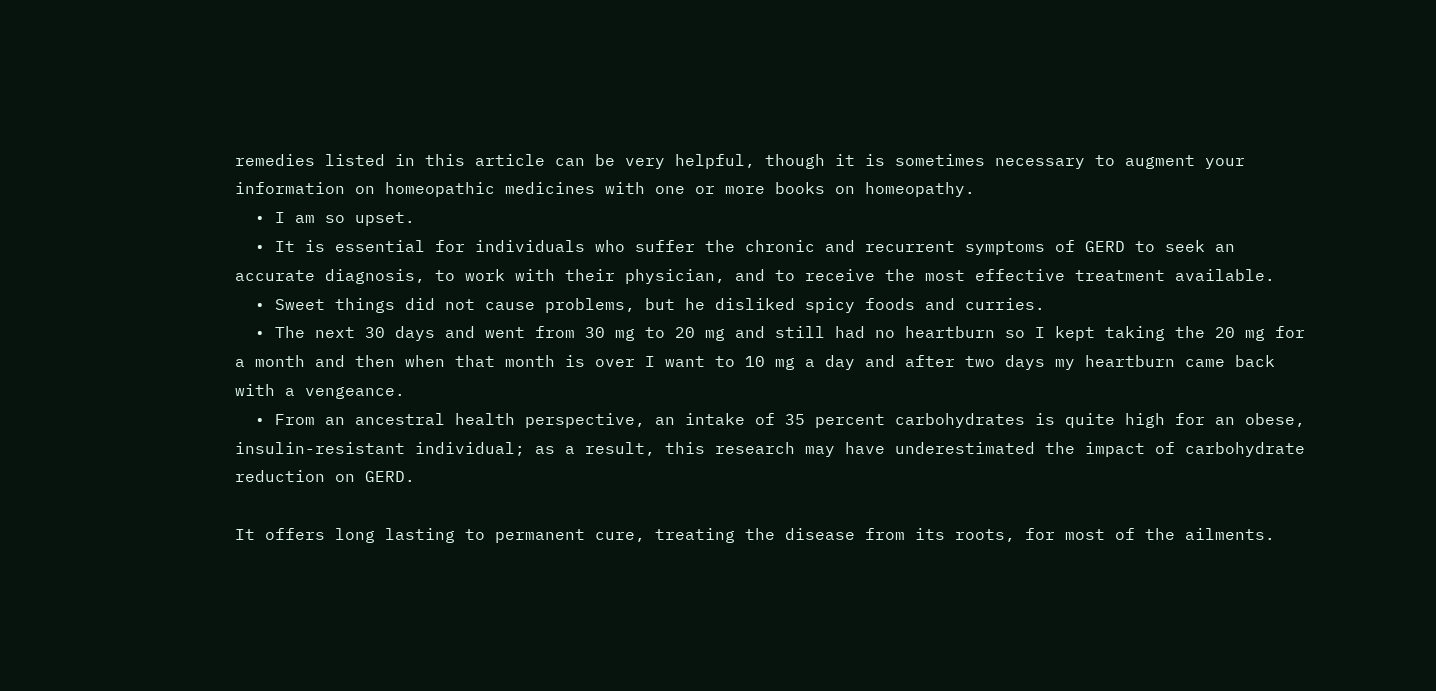remedies listed in this article can be very helpful, though it is sometimes necessary to augment your information on homeopathic medicines with one or more books on homeopathy.
  • I am so upset.
  • It is essential for individuals who suffer the chronic and recurrent symptoms of GERD to seek an accurate diagnosis, to work with their physician, and to receive the most effective treatment available.
  • Sweet things did not cause problems, but he disliked spicy foods and curries.
  • The next 30 days and went from 30 mg to 20 mg and still had no heartburn so I kept taking the 20 mg for a month and then when that month is over I want to 10 mg a day and after two days my heartburn came back with a vengeance.
  • From an ancestral health perspective, an intake of 35 percent carbohydrates is quite high for an obese, insulin-resistant individual; as a result, this research may have underestimated the impact of carbohydrate reduction on GERD.

It offers long lasting to permanent cure, treating the disease from its roots, for most of the ailments.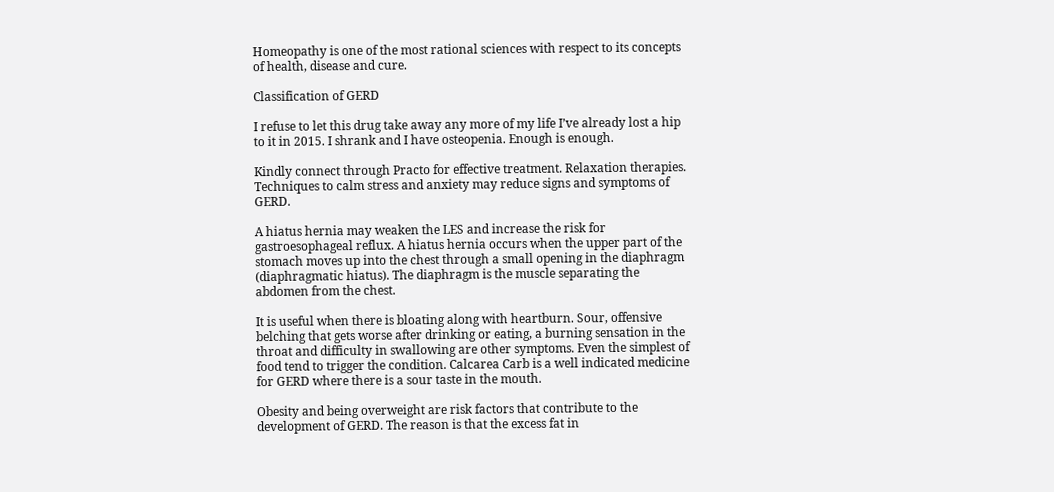Homeopathy is one of the most rational sciences with respect to its concepts of health, disease and cure.

Classification of GERD

I refuse to let this drug take away any more of my life I’ve already lost a hip to it in 2015. I shrank and I have osteopenia. Enough is enough.

Kindly connect through Practo for effective treatment. Relaxation therapies. Techniques to calm stress and anxiety may reduce signs and symptoms of GERD.

A hiatus hernia may weaken the LES and increase the risk for gastroesophageal reflux. A hiatus hernia occurs when the upper part of the stomach moves up into the chest through a small opening in the diaphragm (diaphragmatic hiatus). The diaphragm is the muscle separating the abdomen from the chest.

It is useful when there is bloating along with heartburn. Sour, offensive belching that gets worse after drinking or eating, a burning sensation in the throat and difficulty in swallowing are other symptoms. Even the simplest of food tend to trigger the condition. Calcarea Carb is a well indicated medicine for GERD where there is a sour taste in the mouth.

Obesity and being overweight are risk factors that contribute to the development of GERD. The reason is that the excess fat in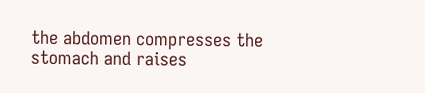the abdomen compresses the stomach and raises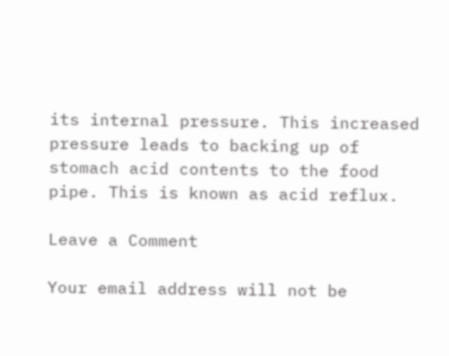its internal pressure. This increased pressure leads to backing up of stomach acid contents to the food pipe. This is known as acid reflux.

Leave a Comment

Your email address will not be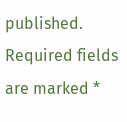published. Required fields are marked *